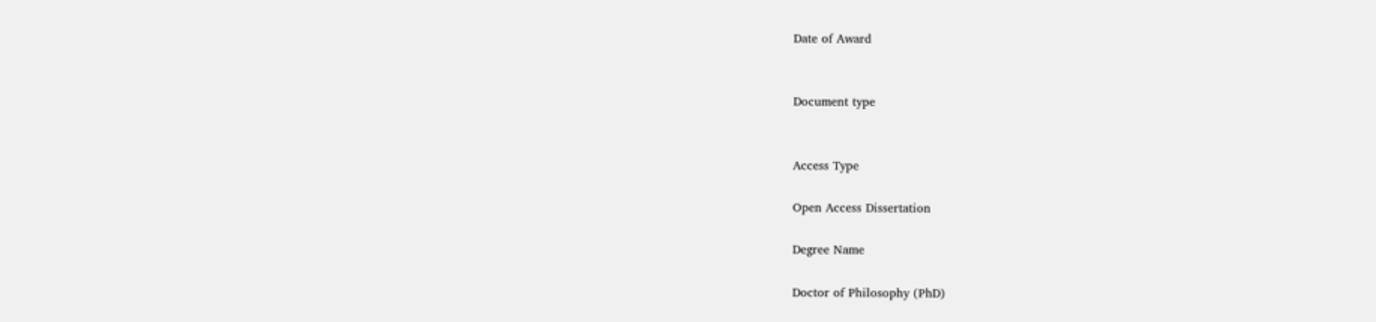Date of Award


Document type


Access Type

Open Access Dissertation

Degree Name

Doctor of Philosophy (PhD)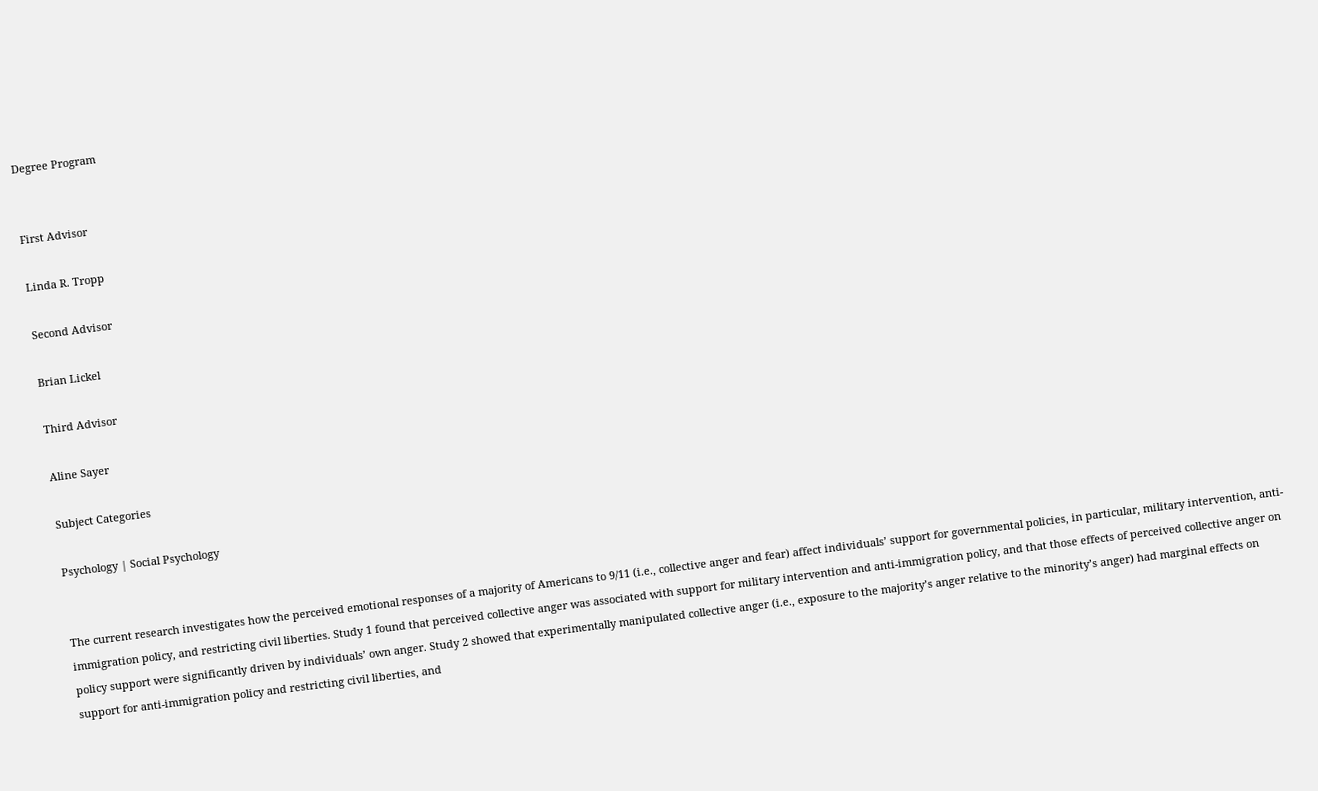Degree Program


First Advisor

Linda R. Tropp

Second Advisor

Brian Lickel

Third Advisor

Aline Sayer

Subject Categories

Psychology | Social Psychology


The current research investigates how the perceived emotional responses of a majority of Americans to 9/11 (i.e., collective anger and fear) affect individuals’ support for governmental policies, in particular, military intervention, anti-immigration policy, and restricting civil liberties. Study 1 found that perceived collective anger was associated with support for military intervention and anti-immigration policy, and that those effects of perceived collective anger on policy support were significantly driven by individuals’ own anger. Study 2 showed that experimentally manipulated collective anger (i.e., exposure to the majority’s anger relative to the minority’s anger) had marginal effects on support for anti-immigration policy and restricting civil liberties, and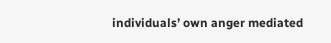individuals’ own anger mediated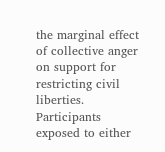the marginal effect of collective anger on support for restricting civil liberties. Participants exposed to either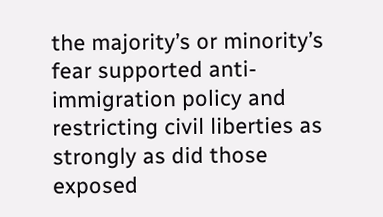the majority’s or minority’s fear supported anti-immigration policy and restricting civil liberties as strongly as did those exposed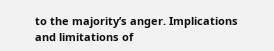to the majority’s anger. Implications and limitations of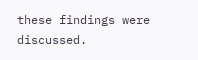these findings were discussed.